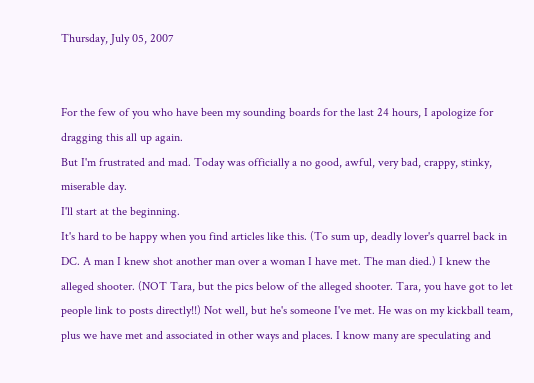Thursday, July 05, 2007


For the few of you who have been my sounding boards for the last 24 hours, I apologize for dragging this all up again.
But I'm frustrated and mad. Today was officially a no good, awful, very bad, crappy, stinky, miserable day.
I'll start at the beginning.
It's hard to be happy when you find articles like this. (To sum up, deadly lover's quarrel back in DC. A man I knew shot another man over a woman I have met. The man died.) I knew the alleged shooter. (NOT Tara, but the pics below of the alleged shooter. Tara, you have got to let people link to posts directly!!) Not well, but he's someone I've met. He was on my kickball team, plus we have met and associated in other ways and places. I know many are speculating and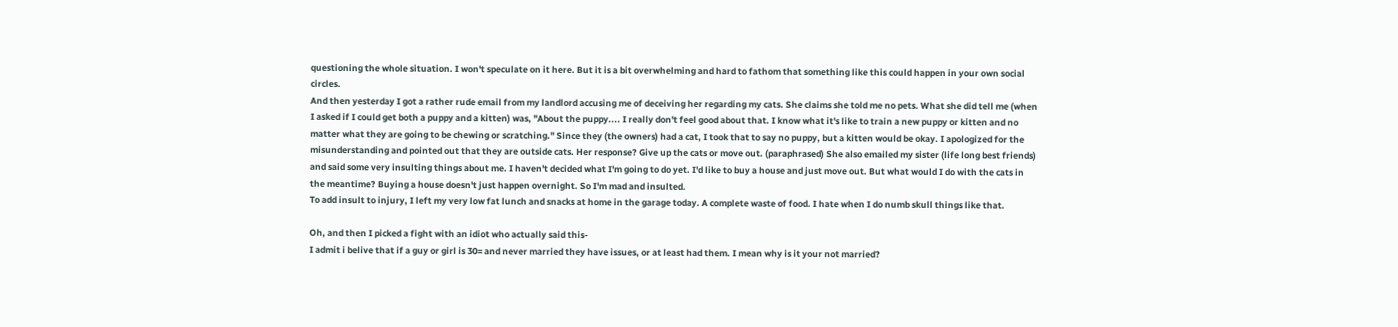questioning the whole situation. I won't speculate on it here. But it is a bit overwhelming and hard to fathom that something like this could happen in your own social circles.
And then yesterday I got a rather rude email from my landlord accusing me of deceiving her regarding my cats. She claims she told me no pets. What she did tell me (when I asked if I could get both a puppy and a kitten) was, "About the puppy.... I really don't feel good about that. I know what it's like to train a new puppy or kitten and no matter what they are going to be chewing or scratching." Since they (the owners) had a cat, I took that to say no puppy, but a kitten would be okay. I apologized for the misunderstanding and pointed out that they are outside cats. Her response? Give up the cats or move out. (paraphrased) She also emailed my sister (life long best friends) and said some very insulting things about me. I haven't decided what I'm going to do yet. I'd like to buy a house and just move out. But what would I do with the cats in the meantime? Buying a house doesn't just happen overnight. So I'm mad and insulted.
To add insult to injury, I left my very low fat lunch and snacks at home in the garage today. A complete waste of food. I hate when I do numb skull things like that.

Oh, and then I picked a fight with an idiot who actually said this-
I admit i belive that if a guy or girl is 30= and never married they have issues, or at least had them. I mean why is it your not married?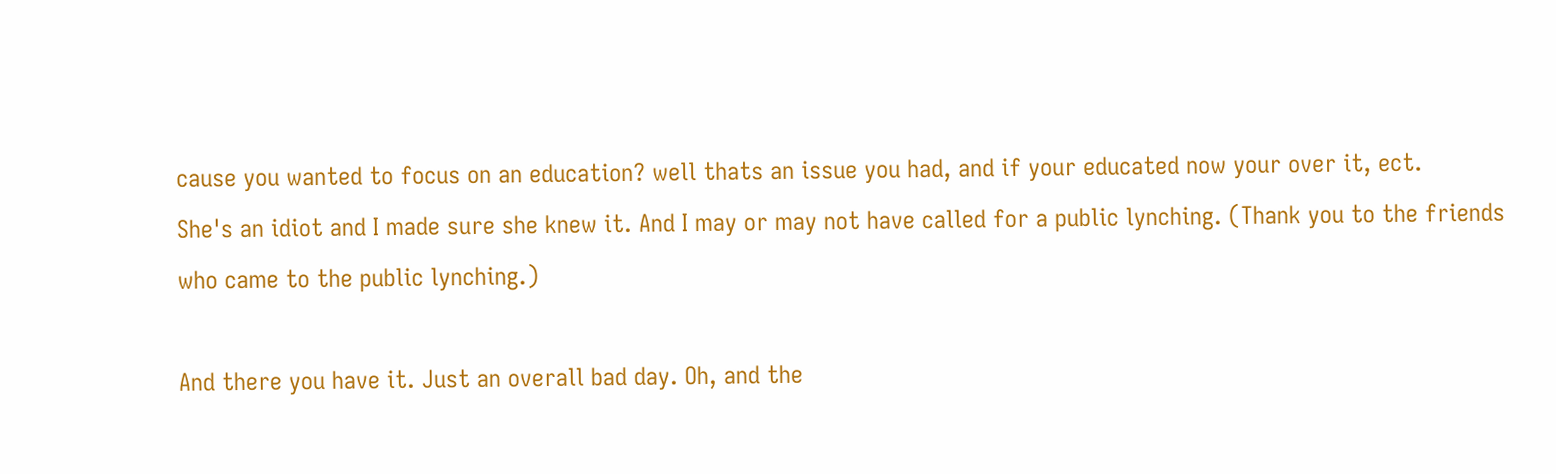cause you wanted to focus on an education? well thats an issue you had, and if your educated now your over it, ect.
She's an idiot and I made sure she knew it. And I may or may not have called for a public lynching. (Thank you to the friends who came to the public lynching.)

And there you have it. Just an overall bad day. Oh, and the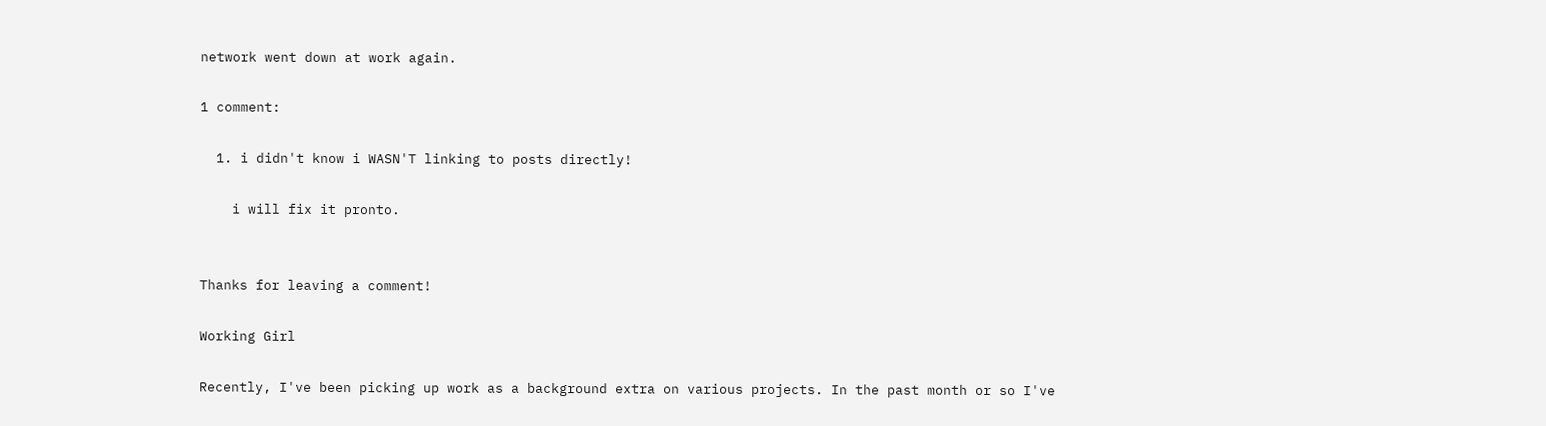network went down at work again.

1 comment:

  1. i didn't know i WASN'T linking to posts directly!

    i will fix it pronto.


Thanks for leaving a comment!

Working Girl

Recently, I've been picking up work as a background extra on various projects. In the past month or so I've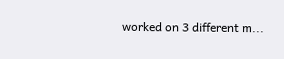worked on 3 different m...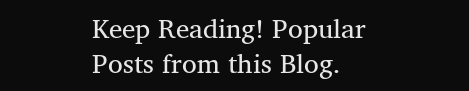Keep Reading! Popular Posts from this Blog.